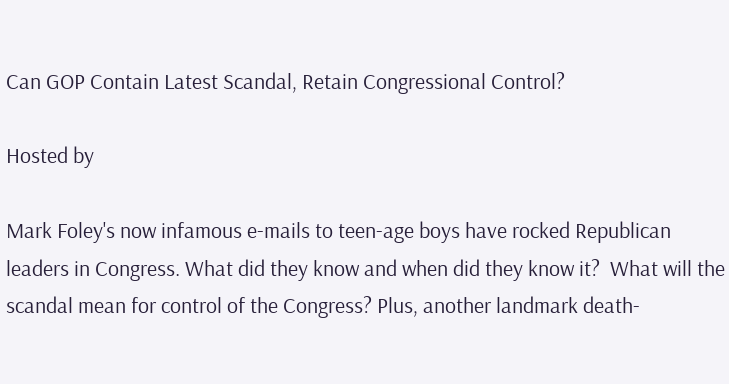Can GOP Contain Latest Scandal, Retain Congressional Control?

Hosted by

Mark Foley's now infamous e-mails to teen-age boys have rocked Republican leaders in Congress. What did they know and when did they know it?  What will the scandal mean for control of the Congress? Plus, another landmark death-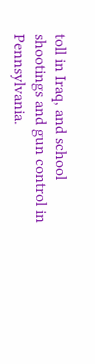toll in Iraq, and school shootings and gun control in Pennsylvania.